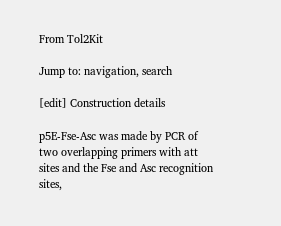From Tol2Kit

Jump to: navigation, search

[edit] Construction details

p5E-Fse-Asc was made by PCR of two overlapping primers with att sites and the Fse and Asc recognition sites,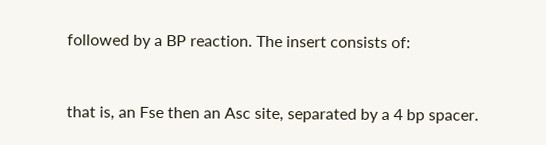followed by a BP reaction. The insert consists of:


that is, an Fse then an Asc site, separated by a 4 bp spacer.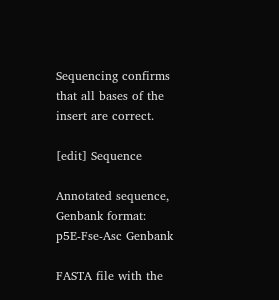Sequencing confirms that all bases of the insert are correct.

[edit] Sequence

Annotated sequence, Genbank format:
p5E-Fse-Asc Genbank

FASTA file with the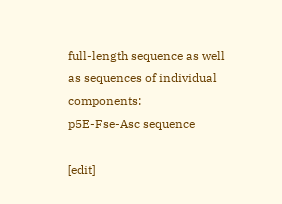full-length sequence as well as sequences of individual components:
p5E-Fse-Asc sequence

[edit]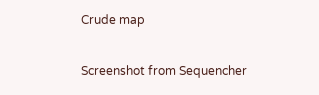Crude map

Screenshot from Sequencher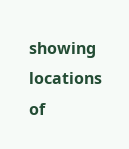showing locations of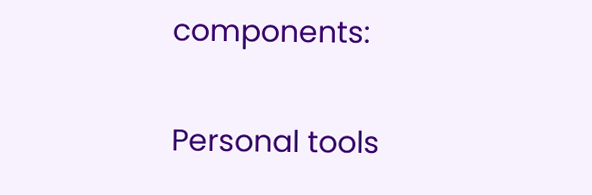components:

Personal tools